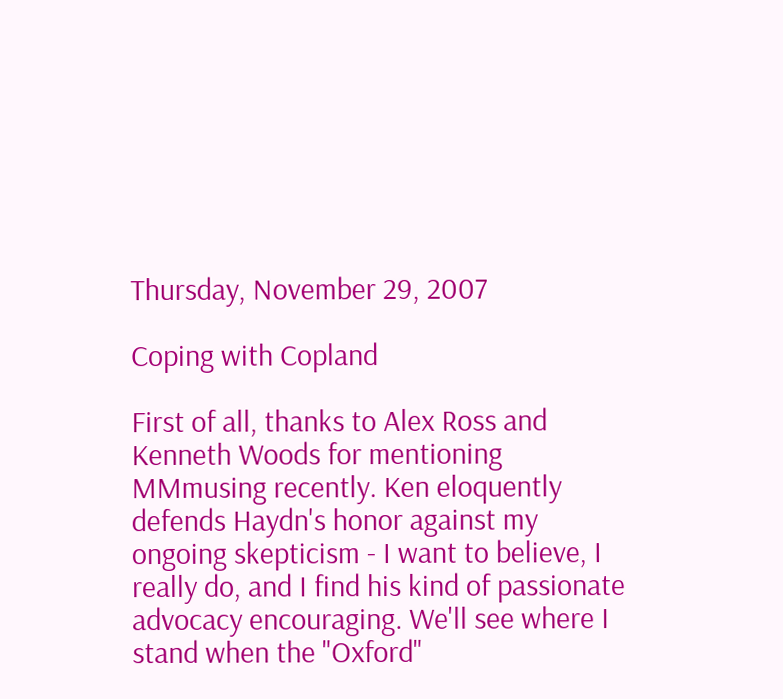Thursday, November 29, 2007

Coping with Copland

First of all, thanks to Alex Ross and Kenneth Woods for mentioning MMmusing recently. Ken eloquently defends Haydn's honor against my ongoing skepticism - I want to believe, I really do, and I find his kind of passionate advocacy encouraging. We'll see where I stand when the "Oxford"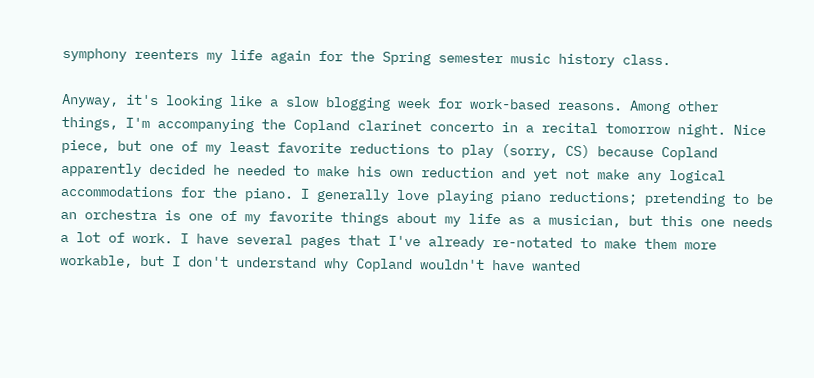symphony reenters my life again for the Spring semester music history class.

Anyway, it's looking like a slow blogging week for work-based reasons. Among other things, I'm accompanying the Copland clarinet concerto in a recital tomorrow night. Nice piece, but one of my least favorite reductions to play (sorry, CS) because Copland apparently decided he needed to make his own reduction and yet not make any logical accommodations for the piano. I generally love playing piano reductions; pretending to be an orchestra is one of my favorite things about my life as a musician, but this one needs a lot of work. I have several pages that I've already re-notated to make them more workable, but I don't understand why Copland wouldn't have wanted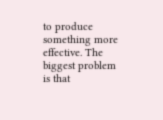to produce something more effective. The biggest problem is that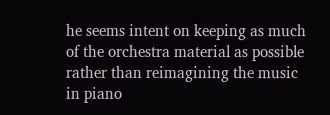he seems intent on keeping as much of the orchestra material as possible rather than reimagining the music in piano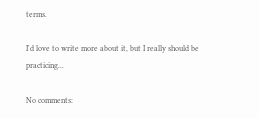terms.

I'd love to write more about it, but I really should be practicing...

No comments: